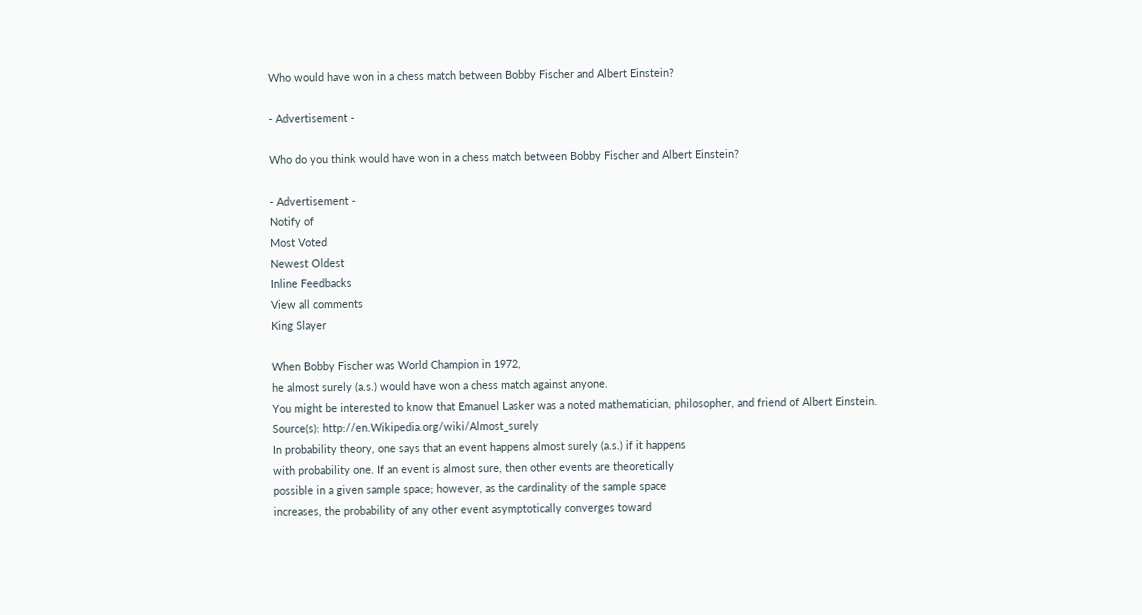Who would have won in a chess match between Bobby Fischer and Albert Einstein?

- Advertisement -

Who do you think would have won in a chess match between Bobby Fischer and Albert Einstein?

- Advertisement -
Notify of
Most Voted
Newest Oldest
Inline Feedbacks
View all comments
King Slayer

When Bobby Fischer was World Champion in 1972,
he almost surely (a.s.) would have won a chess match against anyone.
You might be interested to know that Emanuel Lasker was a noted mathematician, philosopher, and friend of Albert Einstein.
Source(s): http://en.Wikipedia.org/wiki/Almost_surely
In probability theory, one says that an event happens almost surely (a.s.) if it happens
with probability one. If an event is almost sure, then other events are theoretically
possible in a given sample space; however, as the cardinality of the sample space
increases, the probability of any other event asymptotically converges toward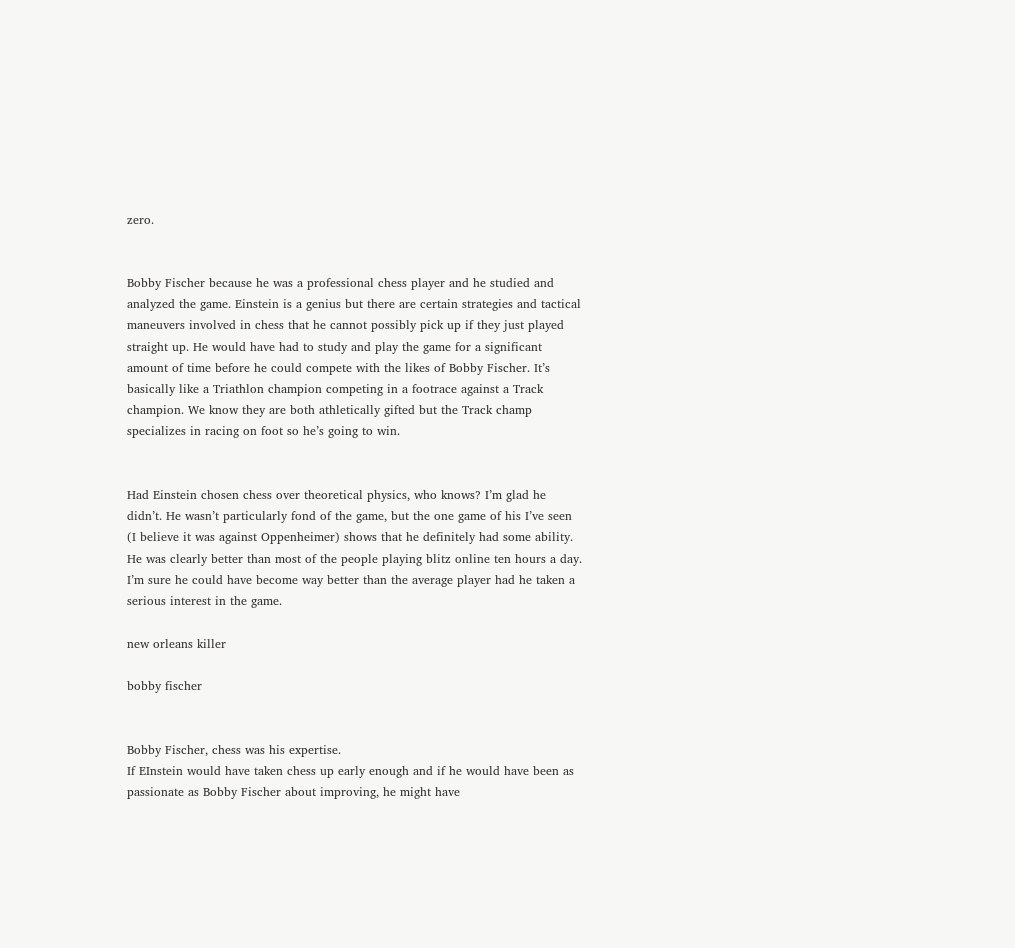zero.


Bobby Fischer because he was a professional chess player and he studied and analyzed the game. Einstein is a genius but there are certain strategies and tactical maneuvers involved in chess that he cannot possibly pick up if they just played straight up. He would have had to study and play the game for a significant amount of time before he could compete with the likes of Bobby Fischer. It’s basically like a Triathlon champion competing in a footrace against a Track champion. We know they are both athletically gifted but the Track champ specializes in racing on foot so he’s going to win.


Had Einstein chosen chess over theoretical physics, who knows? I’m glad he didn’t. He wasn’t particularly fond of the game, but the one game of his I’ve seen (I believe it was against Oppenheimer) shows that he definitely had some ability. He was clearly better than most of the people playing blitz online ten hours a day. I’m sure he could have become way better than the average player had he taken a serious interest in the game.

new orleans killer

bobby fischer


Bobby Fischer, chess was his expertise.
If EInstein would have taken chess up early enough and if he would have been as passionate as Bobby Fischer about improving, he might have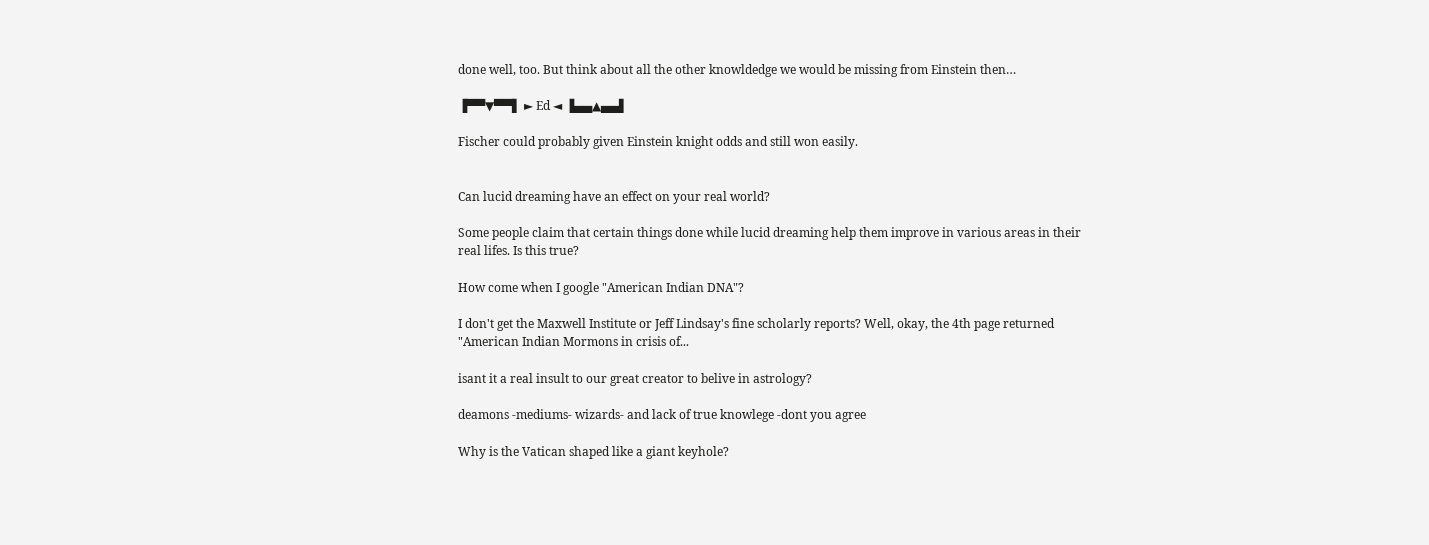done well, too. But think about all the other knowldedge we would be missing from Einstein then…

▐▀▀▼▀▀▌ ► Ed ◄ ▐▄▄▲▄▄▌

Fischer could probably given Einstein knight odds and still won easily.


Can lucid dreaming have an effect on your real world?

Some people claim that certain things done while lucid dreaming help them improve in various areas in their real lifes. Is this true?

How come when I google "American Indian DNA"?

I don't get the Maxwell Institute or Jeff Lindsay's fine scholarly reports? Well, okay, the 4th page returned "American Indian Mormons in crisis of...

isant it a real insult to our great creator to belive in astrology?

deamons -mediums- wizards- and lack of true knowlege -dont you agree

Why is the Vatican shaped like a giant keyhole?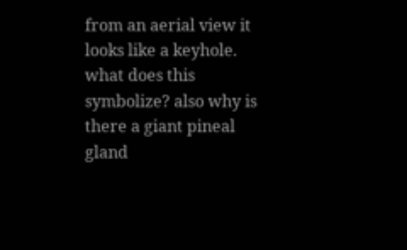from an aerial view it looks like a keyhole. what does this symbolize? also why is there a giant pineal gland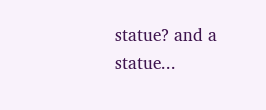statue? and a statue...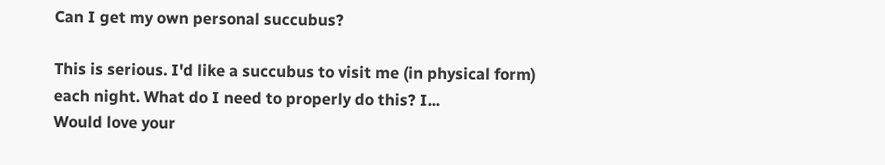Can I get my own personal succubus?

This is serious. I'd like a succubus to visit me (in physical form) each night. What do I need to properly do this? I...
Would love your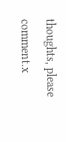thoughts, please comment.x